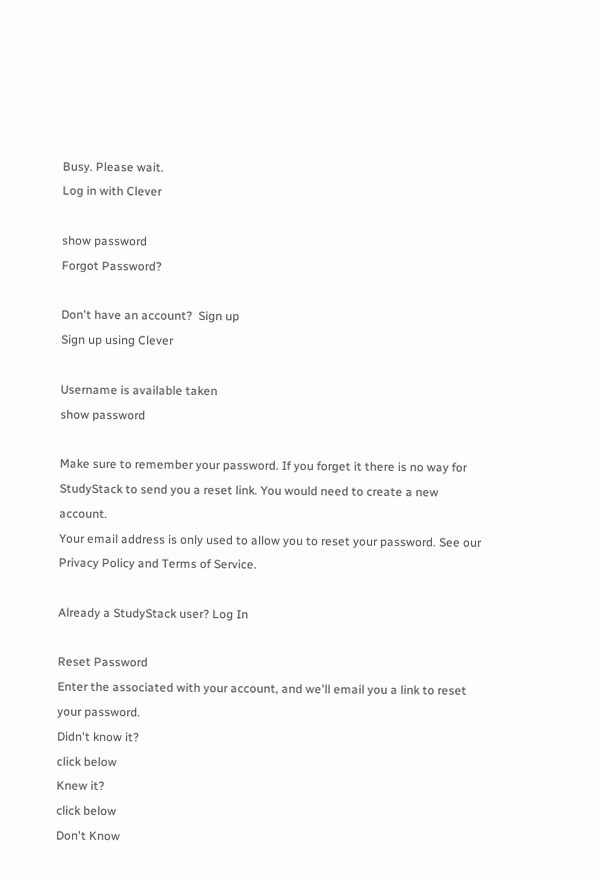Busy. Please wait.
Log in with Clever

show password
Forgot Password?

Don't have an account?  Sign up
Sign up using Clever

Username is available taken
show password

Make sure to remember your password. If you forget it there is no way for StudyStack to send you a reset link. You would need to create a new account.
Your email address is only used to allow you to reset your password. See our Privacy Policy and Terms of Service.

Already a StudyStack user? Log In

Reset Password
Enter the associated with your account, and we'll email you a link to reset your password.
Didn't know it?
click below
Knew it?
click below
Don't Know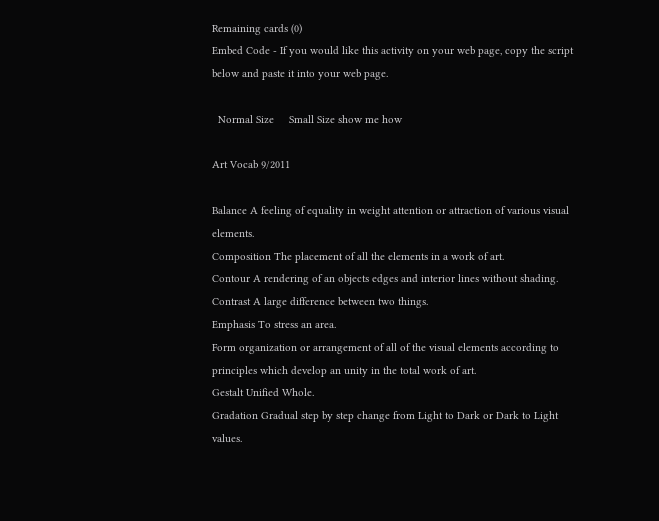Remaining cards (0)
Embed Code - If you would like this activity on your web page, copy the script below and paste it into your web page.

  Normal Size     Small Size show me how

Art Vocab 9/2011

Balance A feeling of equality in weight attention or attraction of various visual elements.
Composition The placement of all the elements in a work of art.
Contour A rendering of an objects edges and interior lines without shading.
Contrast A large difference between two things.
Emphasis To stress an area.
Form organization or arrangement of all of the visual elements according to principles which develop an unity in the total work of art.
Gestalt Unified Whole.
Gradation Gradual step by step change from Light to Dark or Dark to Light values.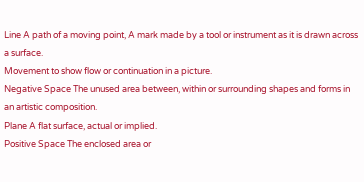Line A path of a moving point, A mark made by a tool or instrument as it is drawn across a surface.
Movement to show flow or continuation in a picture.
Negative Space The unused area between, within or surrounding shapes and forms in an artistic composition.
Plane A flat surface, actual or implied.
Positive Space The enclosed area or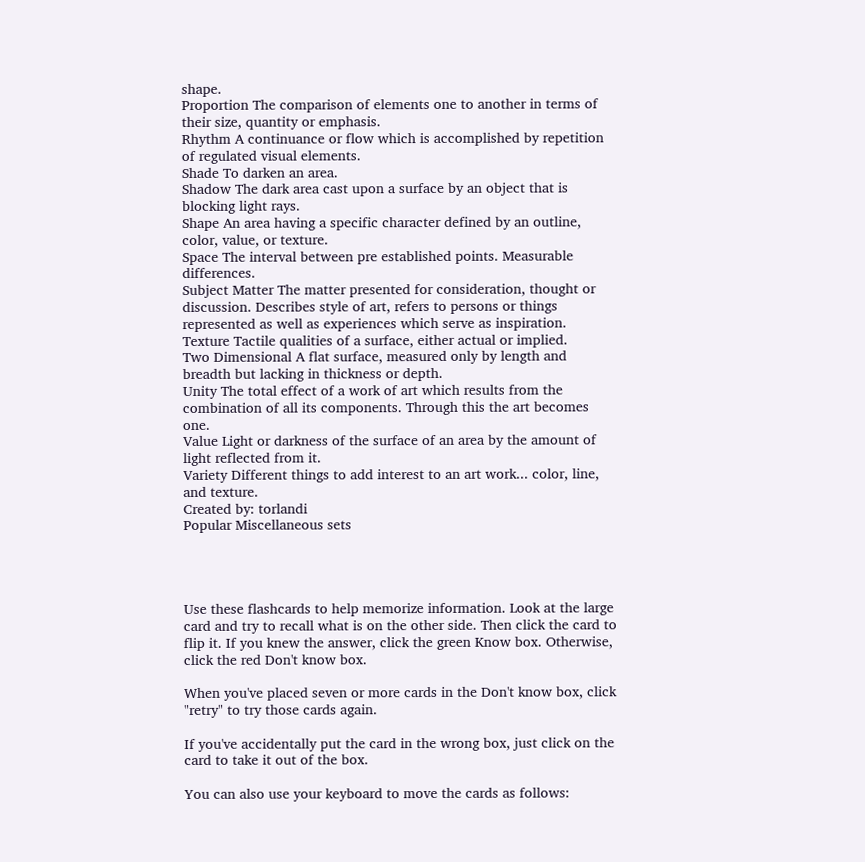shape.
Proportion The comparison of elements one to another in terms of their size, quantity or emphasis.
Rhythm A continuance or flow which is accomplished by repetition of regulated visual elements.
Shade To darken an area.
Shadow The dark area cast upon a surface by an object that is blocking light rays.
Shape An area having a specific character defined by an outline, color, value, or texture.
Space The interval between pre established points. Measurable differences.
Subject Matter The matter presented for consideration, thought or discussion. Describes style of art, refers to persons or things represented as well as experiences which serve as inspiration.
Texture Tactile qualities of a surface, either actual or implied.
Two Dimensional A flat surface, measured only by length and breadth but lacking in thickness or depth.
Unity The total effect of a work of art which results from the combination of all its components. Through this the art becomes one.
Value Light or darkness of the surface of an area by the amount of light reflected from it.
Variety Different things to add interest to an art work... color, line, and texture.
Created by: torlandi
Popular Miscellaneous sets




Use these flashcards to help memorize information. Look at the large card and try to recall what is on the other side. Then click the card to flip it. If you knew the answer, click the green Know box. Otherwise, click the red Don't know box.

When you've placed seven or more cards in the Don't know box, click "retry" to try those cards again.

If you've accidentally put the card in the wrong box, just click on the card to take it out of the box.

You can also use your keyboard to move the cards as follows: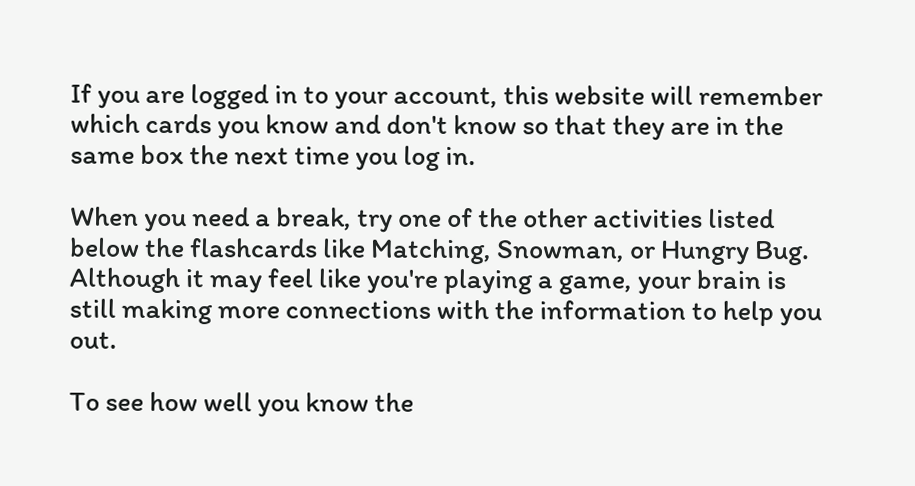If you are logged in to your account, this website will remember which cards you know and don't know so that they are in the same box the next time you log in.

When you need a break, try one of the other activities listed below the flashcards like Matching, Snowman, or Hungry Bug. Although it may feel like you're playing a game, your brain is still making more connections with the information to help you out.

To see how well you know the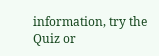information, try the Quiz or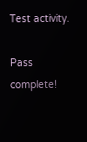Test activity.

Pass complete!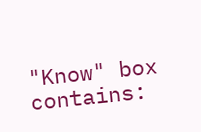"Know" box contains: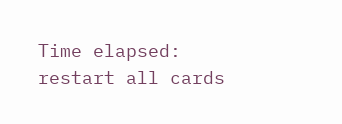Time elapsed:
restart all cards